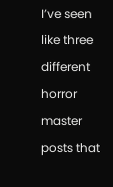I’ve seen like three different horror master posts that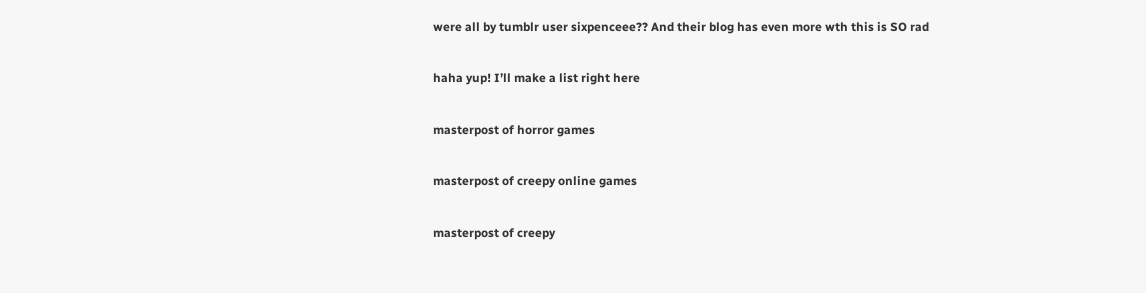were all by tumblr user sixpenceee?? And their blog has even more wth this is SO rad

haha yup! I’ll make a list right here

masterpost of horror games

masterpost of creepy online games

masterpost of creepy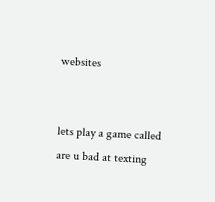websites


lets play a game called are u bad at texting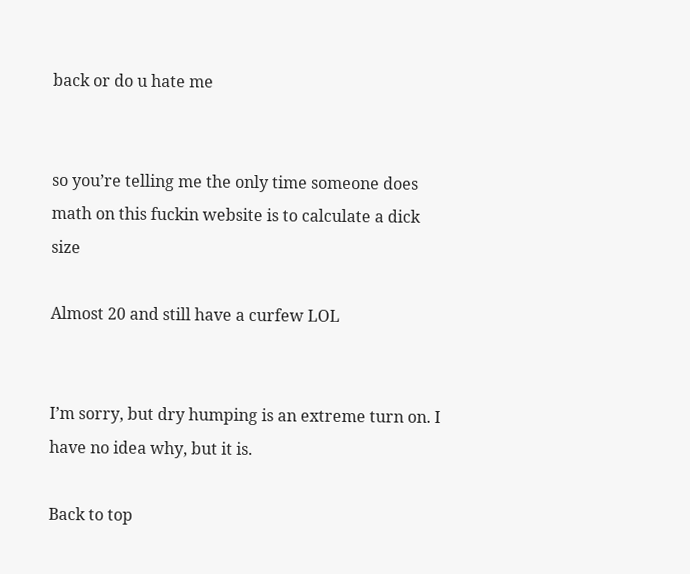back or do u hate me


so you’re telling me the only time someone does math on this fuckin website is to calculate a dick size

Almost 20 and still have a curfew LOL


I’m sorry, but dry humping is an extreme turn on. I have no idea why, but it is.

Back to top